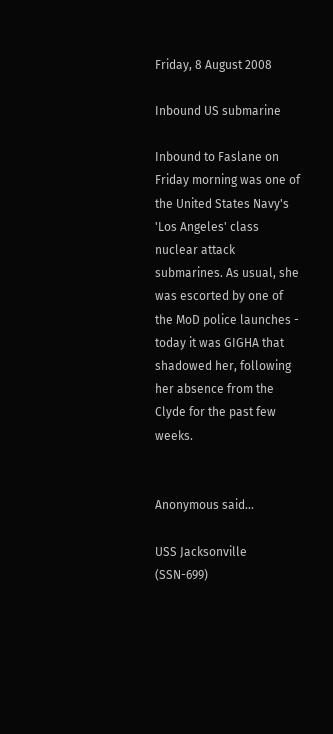Friday, 8 August 2008

Inbound US submarine

Inbound to Faslane on Friday morning was one of the United States Navy's 'Los Angeles' class nuclear attack submarines. As usual, she was escorted by one of the MoD police launches - today it was GIGHA that shadowed her, following her absence from the Clyde for the past few weeks.


Anonymous said...

USS Jacksonville (SSN-699)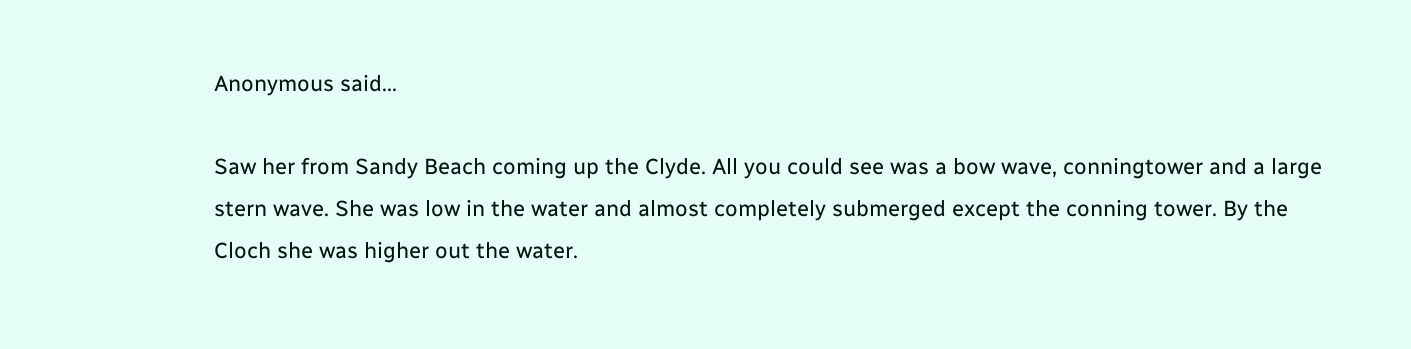Anonymous said...

Saw her from Sandy Beach coming up the Clyde. All you could see was a bow wave, conningtower and a large stern wave. She was low in the water and almost completely submerged except the conning tower. By the Cloch she was higher out the water.